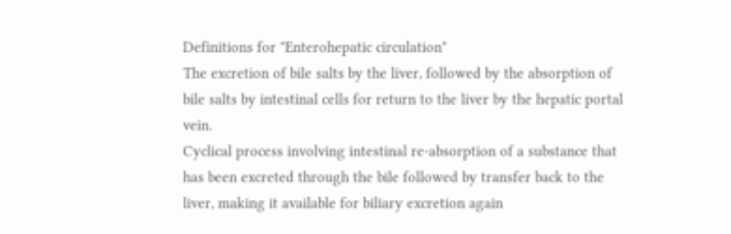Definitions for "Enterohepatic circulation"
The excretion of bile salts by the liver, followed by the absorption of bile salts by intestinal cells for return to the liver by the hepatic portal vein.
Cyclical process involving intestinal re-absorption of a substance that has been excreted through the bile followed by transfer back to the liver, making it available for biliary excretion again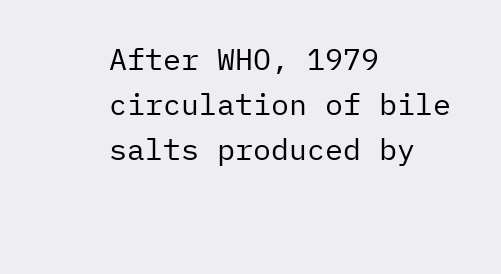After WHO, 1979
circulation of bile salts produced by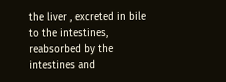the liver , excreted in bile to the intestines, reabsorbed by the intestines and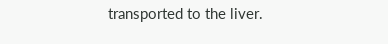transported to the liver.